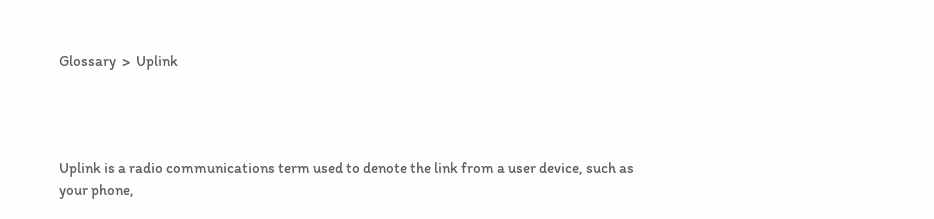Glossary  >  Uplink




Uplink is a radio communications term used to denote the link from a user device, such as your phone,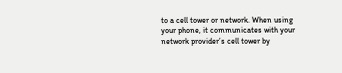to a cell tower or network. When using your phone, it communicates with your network provider’s cell tower by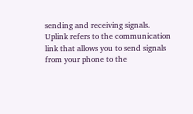sending and receiving signals. Uplink refers to the communication link that allows you to send signals from your phone to the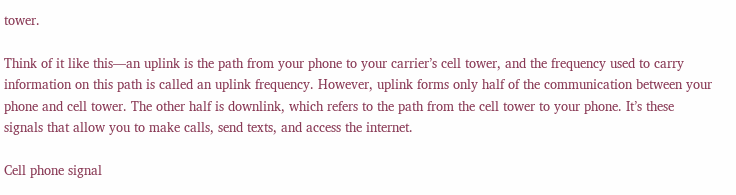tower.

Think of it like this—an uplink is the path from your phone to your carrier’s cell tower, and the frequency used to carry information on this path is called an uplink frequency. However, uplink forms only half of the communication between your phone and cell tower. The other half is downlink, which refers to the path from the cell tower to your phone. It’s these signals that allow you to make calls, send texts, and access the internet.

Cell phone signal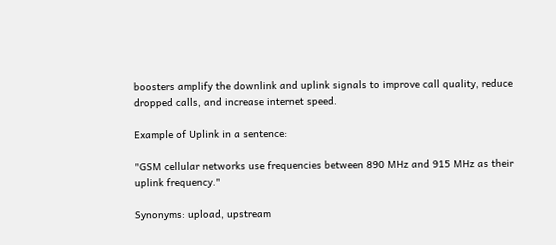boosters amplify the downlink and uplink signals to improve call quality, reduce dropped calls, and increase internet speed.

Example of Uplink in a sentence:

"GSM cellular networks use frequencies between 890 MHz and 915 MHz as their uplink frequency."

Synonyms: upload, upstream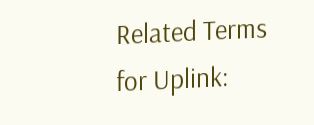Related Terms for Uplink: